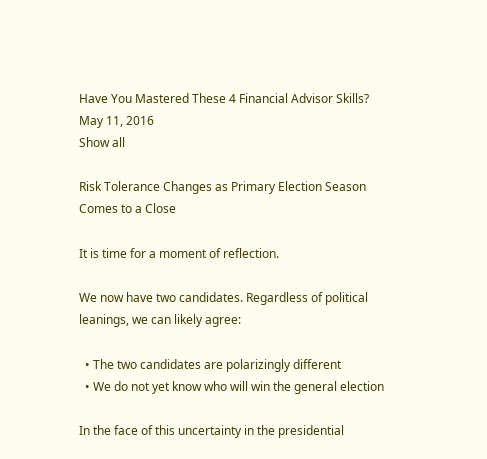Have You Mastered These 4 Financial Advisor Skills?
May 11, 2016
Show all

Risk Tolerance Changes as Primary Election Season Comes to a Close

It is time for a moment of reflection.

We now have two candidates. Regardless of political leanings, we can likely agree:

  • The two candidates are polarizingly different
  • We do not yet know who will win the general election

In the face of this uncertainty in the presidential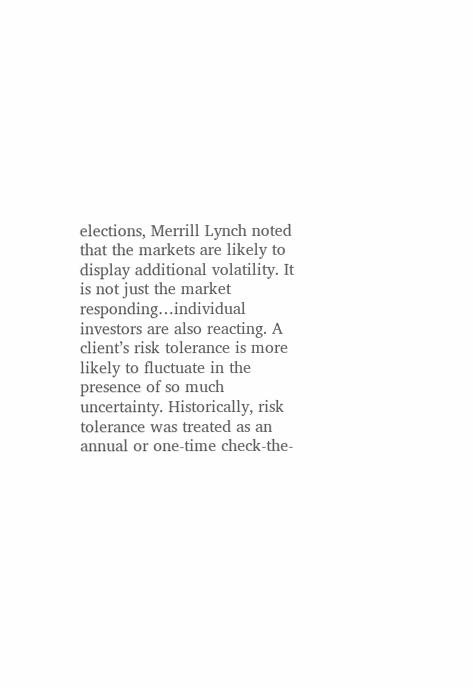elections, Merrill Lynch noted that the markets are likely to display additional volatility. It is not just the market responding…individual investors are also reacting. A client’s risk tolerance is more likely to fluctuate in the presence of so much uncertainty. Historically, risk tolerance was treated as an annual or one-time check-the-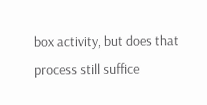box activity, but does that process still suffice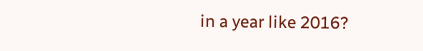in a year like 2016?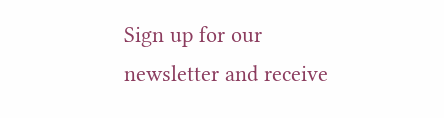Sign up for our newsletter and receive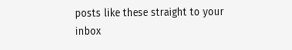posts like these straight to your inbox